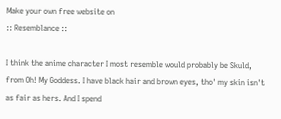Make your own free website on
:: Resemblance ::

I think the anime character I most resemble would probably be Skuld, from Oh! My Goddess. I have black hair and brown eyes, tho' my skin isn't as fair as hers. And I spend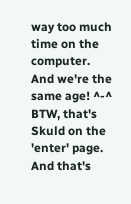way too much time on the computer. And we're the same age! ^-^ BTW, that's Skuld on the 'enter' page. And that's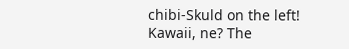chibi-Skuld on the left! Kawaii, ne? The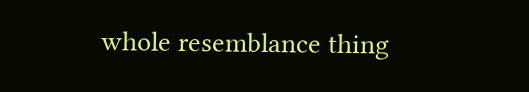whole resemblance thing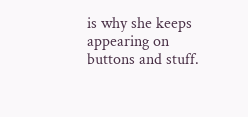is why she keeps appearing on buttons and stuff.